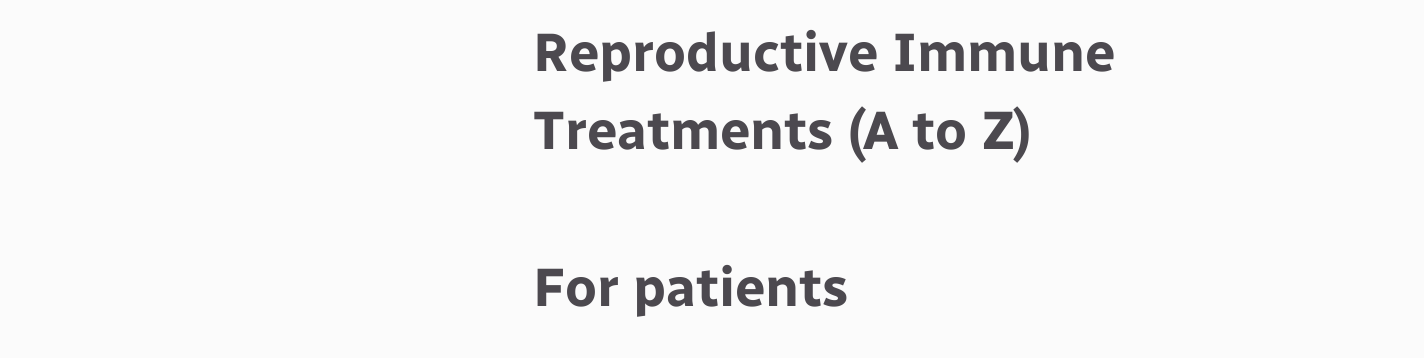Reproductive Immune Treatments (A to Z)

For patients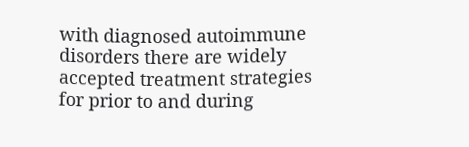with diagnosed autoimmune disorders there are widely accepted treatment strategies for prior to and during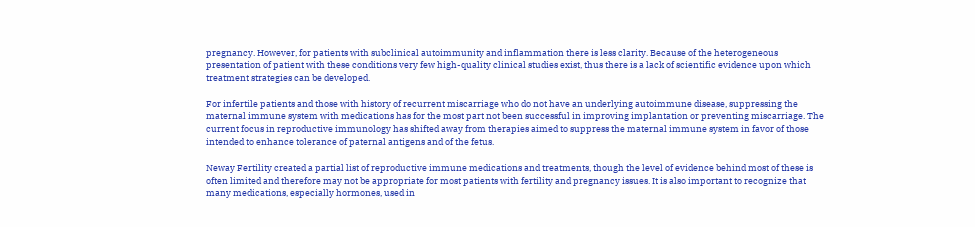pregnancy. However, for patients with subclinical autoimmunity and inflammation there is less clarity. Because of the heterogeneous presentation of patient with these conditions very few high-quality clinical studies exist, thus there is a lack of scientific evidence upon which treatment strategies can be developed.

For infertile patients and those with history of recurrent miscarriage who do not have an underlying autoimmune disease, suppressing the maternal immune system with medications has for the most part not been successful in improving implantation or preventing miscarriage. The current focus in reproductive immunology has shifted away from therapies aimed to suppress the maternal immune system in favor of those intended to enhance tolerance of paternal antigens and of the fetus.

Neway Fertility created a partial list of reproductive immune medications and treatments, though the level of evidence behind most of these is often limited and therefore may not be appropriate for most patients with fertility and pregnancy issues. It is also important to recognize that many medications, especially hormones, used in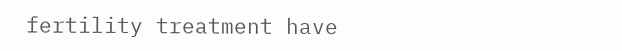fertility treatment have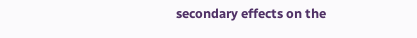secondary effects on the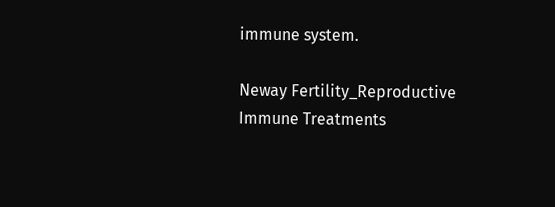immune system.

Neway Fertility_Reproductive Immune Treatments